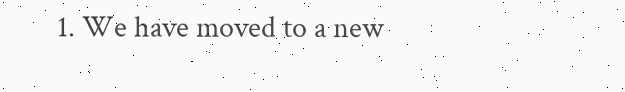1. We have moved to a new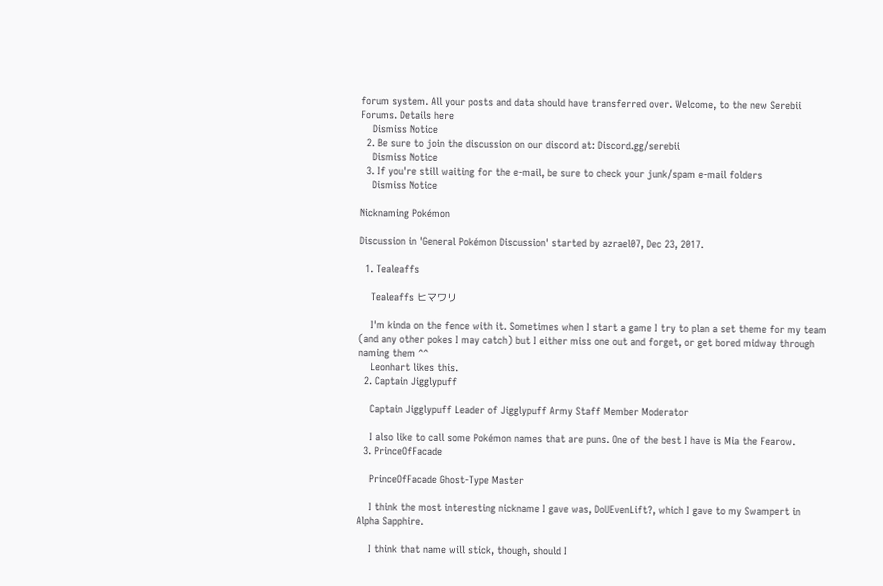forum system. All your posts and data should have transferred over. Welcome, to the new Serebii Forums. Details here
    Dismiss Notice
  2. Be sure to join the discussion on our discord at: Discord.gg/serebii
    Dismiss Notice
  3. If you're still waiting for the e-mail, be sure to check your junk/spam e-mail folders
    Dismiss Notice

Nicknaming Pokémon

Discussion in 'General Pokémon Discussion' started by azrael07, Dec 23, 2017.

  1. Tealeaffs

    Tealeaffs ヒマワリ

    I'm kinda on the fence with it. Sometimes when I start a game I try to plan a set theme for my team (and any other pokes I may catch) but I either miss one out and forget, or get bored midway through naming them ^^
    Leonhart likes this.
  2. Captain Jigglypuff

    Captain Jigglypuff Leader of Jigglypuff Army Staff Member Moderator

    I also like to call some Pokémon names that are puns. One of the best I have is Mia the Fearow.
  3. PrinceOfFacade

    PrinceOfFacade Ghost-Type Master

    I think the most interesting nickname I gave was, DoUEvenLift?, which I gave to my Swampert in Alpha Sapphire.

    I think that name will stick, though, should I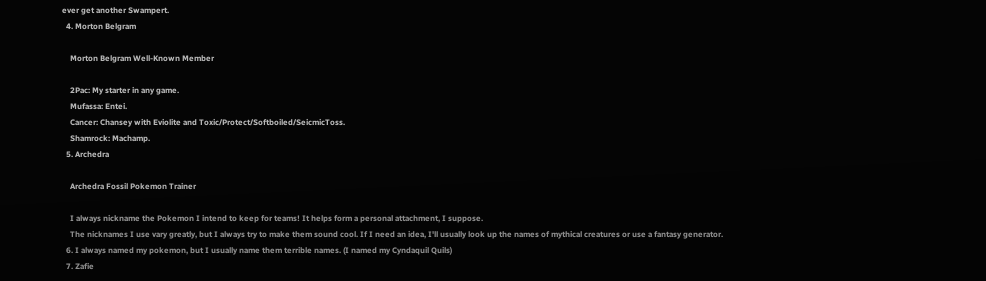ever get another Swampert.
  4. Morton Belgram

    Morton Belgram Well-Known Member

    2Pac: My starter in any game.
    Mufassa: Entei.
    Cancer: Chansey with Eviolite and Toxic/Protect/Softboiled/SeicmicToss.
    Shamrock: Machamp.
  5. Archedra

    Archedra Fossil Pokemon Trainer

    I always nickname the Pokemon I intend to keep for teams! It helps form a personal attachment, I suppose.
    The nicknames I use vary greatly, but I always try to make them sound cool. If I need an idea, I'll usually look up the names of mythical creatures or use a fantasy generator.
  6. I always named my pokemon, but I usually name them terrible names. (I named my Cyndaquil Quils)
  7. Zafie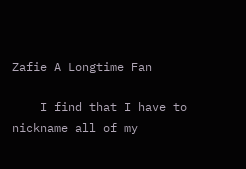Zafie A Longtime Fan

    I find that I have to nickname all of my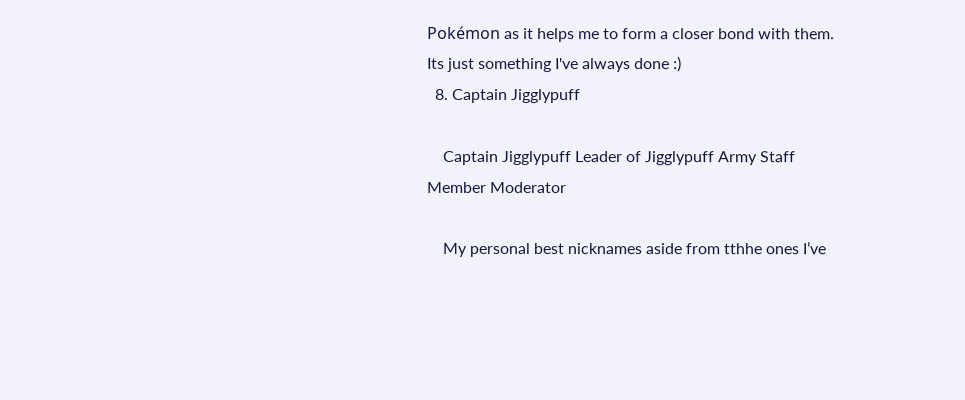Pokémon as it helps me to form a closer bond with them. Its just something I've always done :)
  8. Captain Jigglypuff

    Captain Jigglypuff Leader of Jigglypuff Army Staff Member Moderator

    My personal best nicknames aside from tthhe ones I’ve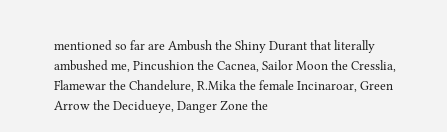mentioned so far are Ambush the Shiny Durant that literally ambushed me, Pincushion the Cacnea, Sailor Moon the Cresslia, Flamewar the Chandelure, R.Mika the female Incinaroar, Green Arrow the Decidueye, Danger Zone the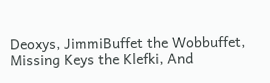Deoxys, JimmiBuffet the Wobbuffet, Missing Keys the Klefki, And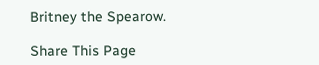Britney the Spearow.

Share This Page